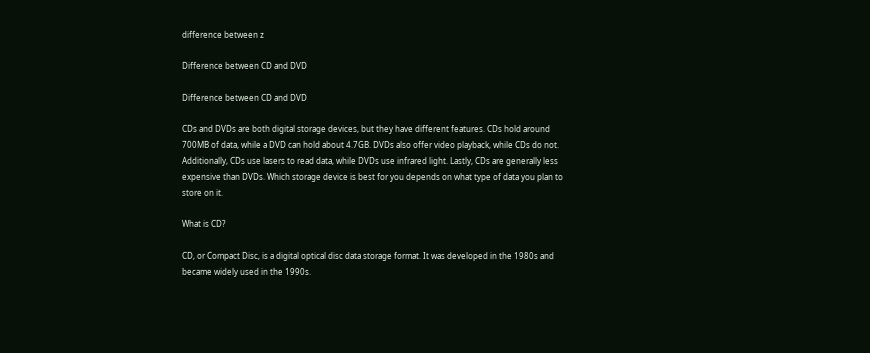difference between z

Difference between CD and DVD

Difference between CD and DVD

CDs and DVDs are both digital storage devices, but they have different features. CDs hold around 700MB of data, while a DVD can hold about 4.7GB. DVDs also offer video playback, while CDs do not. Additionally, CDs use lasers to read data, while DVDs use infrared light. Lastly, CDs are generally less expensive than DVDs. Which storage device is best for you depends on what type of data you plan to store on it.

What is CD?

CD, or Compact Disc, is a digital optical disc data storage format. It was developed in the 1980s and became widely used in the 1990s.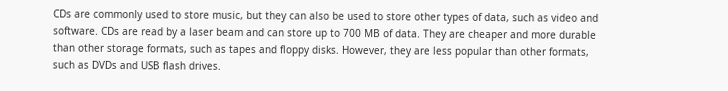CDs are commonly used to store music, but they can also be used to store other types of data, such as video and software. CDs are read by a laser beam and can store up to 700 MB of data. They are cheaper and more durable than other storage formats, such as tapes and floppy disks. However, they are less popular than other formats, such as DVDs and USB flash drives.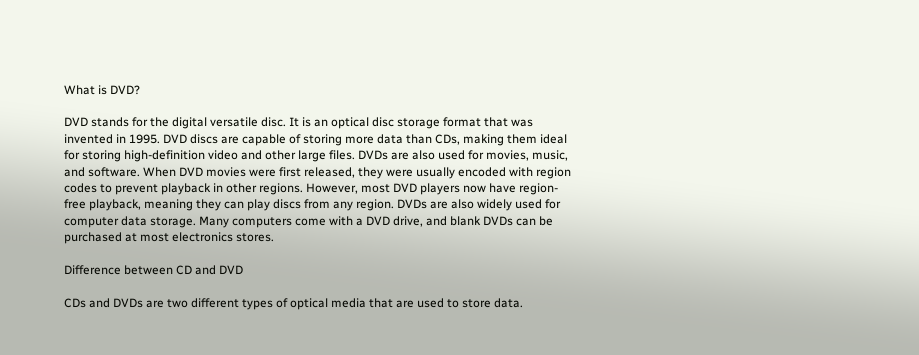What is DVD?

DVD stands for the digital versatile disc. It is an optical disc storage format that was invented in 1995. DVD discs are capable of storing more data than CDs, making them ideal for storing high-definition video and other large files. DVDs are also used for movies, music, and software. When DVD movies were first released, they were usually encoded with region codes to prevent playback in other regions. However, most DVD players now have region-free playback, meaning they can play discs from any region. DVDs are also widely used for computer data storage. Many computers come with a DVD drive, and blank DVDs can be purchased at most electronics stores.

Difference between CD and DVD

CDs and DVDs are two different types of optical media that are used to store data.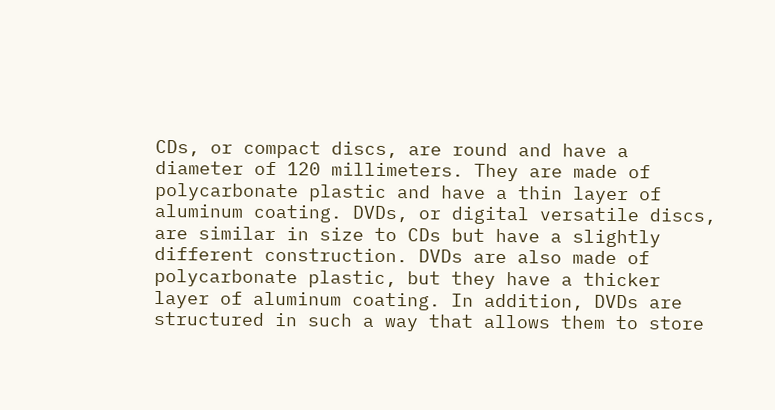CDs, or compact discs, are round and have a diameter of 120 millimeters. They are made of polycarbonate plastic and have a thin layer of aluminum coating. DVDs, or digital versatile discs, are similar in size to CDs but have a slightly different construction. DVDs are also made of polycarbonate plastic, but they have a thicker layer of aluminum coating. In addition, DVDs are structured in such a way that allows them to store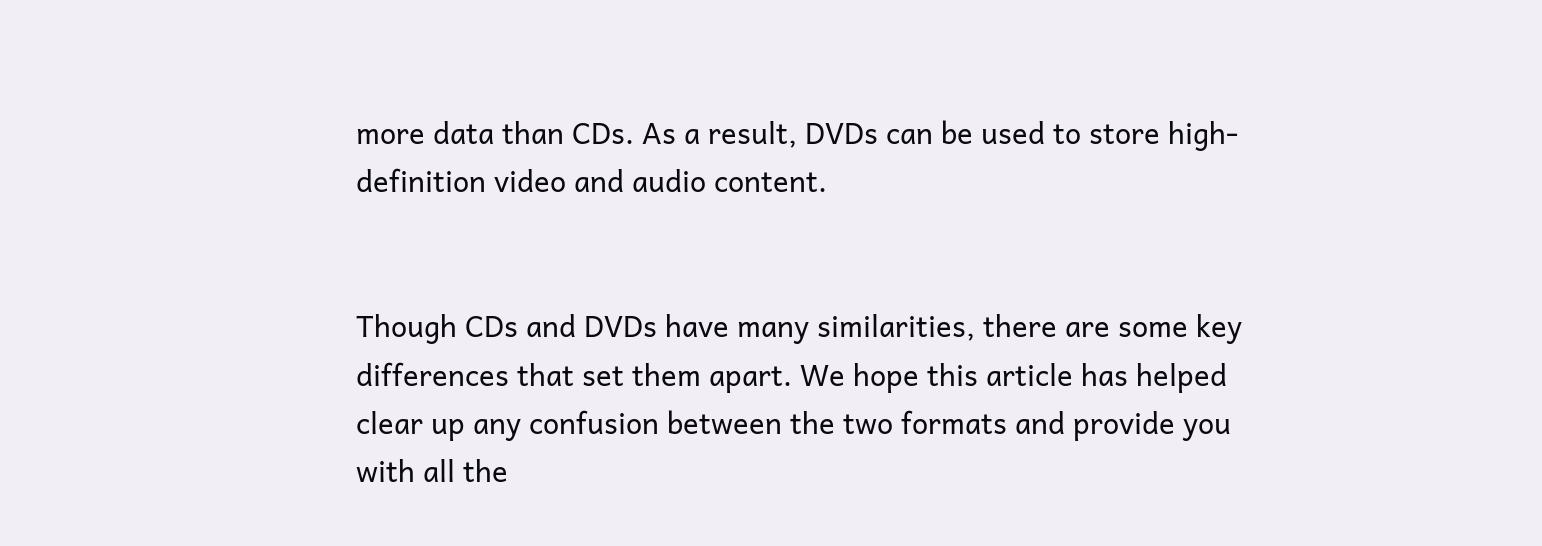more data than CDs. As a result, DVDs can be used to store high-definition video and audio content.


Though CDs and DVDs have many similarities, there are some key differences that set them apart. We hope this article has helped clear up any confusion between the two formats and provide you with all the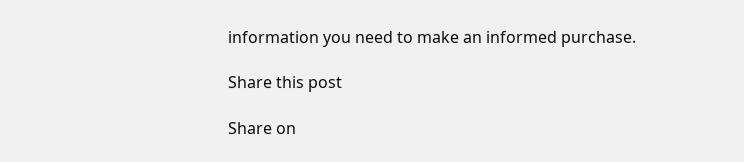information you need to make an informed purchase.

Share this post

Share on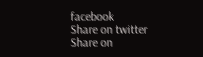facebook
Share on twitter
Share on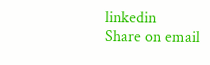linkedin
Share on email